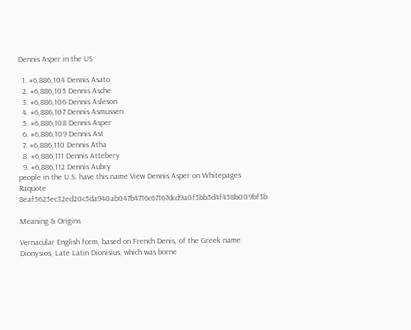Dennis Asper in the US

  1. #6,886,104 Dennis Asato
  2. #6,886,105 Dennis Asche
  3. #6,886,106 Dennis Asleson
  4. #6,886,107 Dennis Asmussen
  5. #6,886,108 Dennis Asper
  6. #6,886,109 Dennis Ast
  7. #6,886,110 Dennis Atha
  8. #6,886,111 Dennis Attebery
  9. #6,886,112 Dennis Aubry
people in the U.S. have this name View Dennis Asper on Whitepages Raquote 8eaf5625ec32ed20c5da940ab047b4716c67167dcd9a0f5bb5d4f458b009bf3b

Meaning & Origins

Vernacular English form, based on French Denis, of the Greek name Dionysios, Late Latin Dionisius, which was borne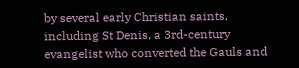by several early Christian saints, including St Denis, a 3rd-century evangelist who converted the Gauls and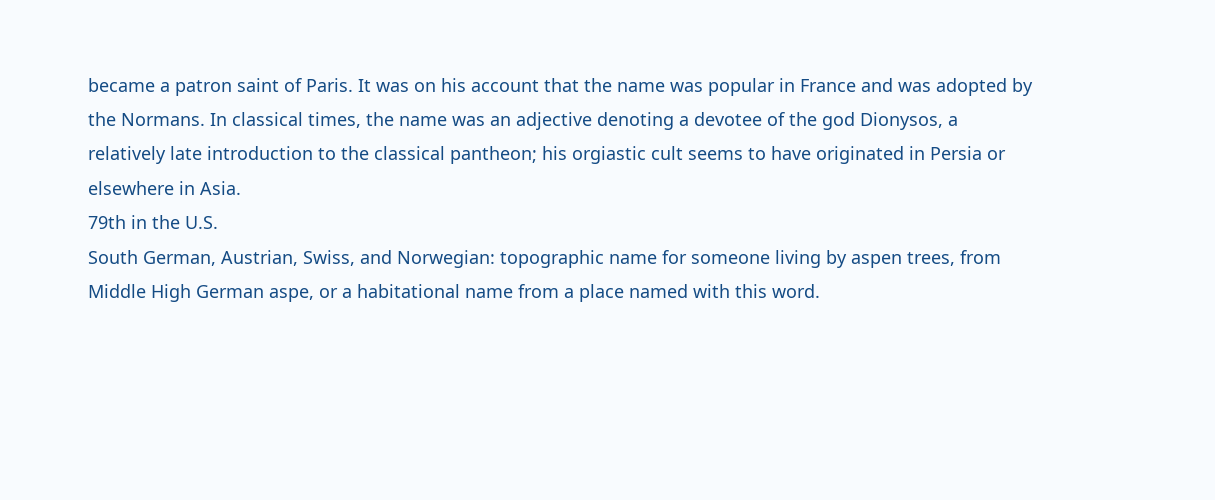became a patron saint of Paris. It was on his account that the name was popular in France and was adopted by the Normans. In classical times, the name was an adjective denoting a devotee of the god Dionysos, a relatively late introduction to the classical pantheon; his orgiastic cult seems to have originated in Persia or elsewhere in Asia.
79th in the U.S.
South German, Austrian, Swiss, and Norwegian: topographic name for someone living by aspen trees, from Middle High German aspe, or a habitational name from a place named with this word.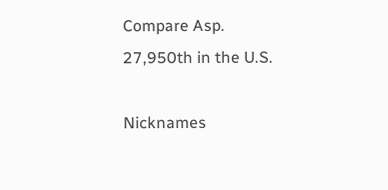Compare Asp.
27,950th in the U.S.

Nicknames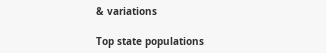& variations

Top state populations